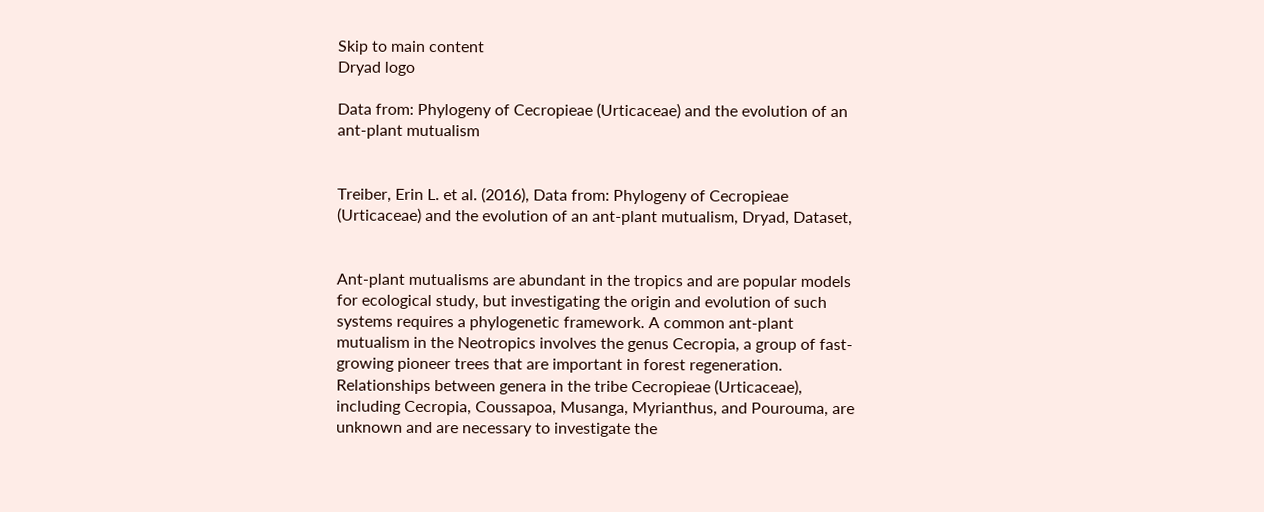Skip to main content
Dryad logo

Data from: Phylogeny of Cecropieae (Urticaceae) and the evolution of an ant-plant mutualism


Treiber, Erin L. et al. (2016), Data from: Phylogeny of Cecropieae (Urticaceae) and the evolution of an ant-plant mutualism, Dryad, Dataset,


Ant-plant mutualisms are abundant in the tropics and are popular models for ecological study, but investigating the origin and evolution of such systems requires a phylogenetic framework. A common ant-plant mutualism in the Neotropics involves the genus Cecropia, a group of fast-growing pioneer trees that are important in forest regeneration. Relationships between genera in the tribe Cecropieae (Urticaceae), including Cecropia, Coussapoa, Musanga, Myrianthus, and Pourouma, are unknown and are necessary to investigate the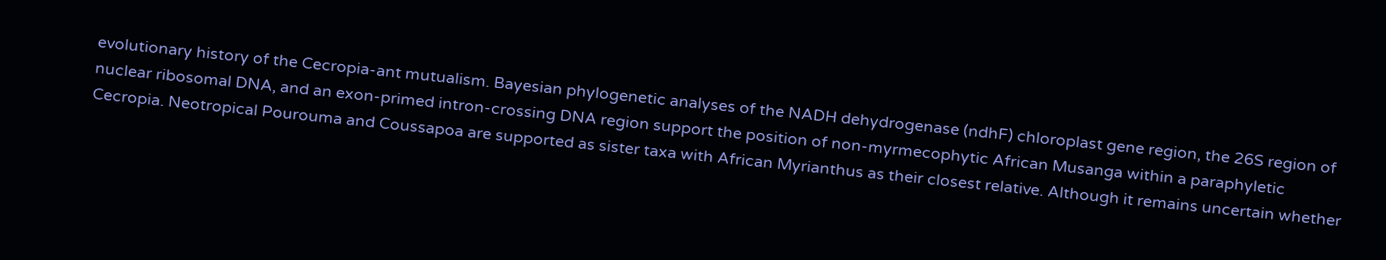evolutionary history of the Cecropia-ant mutualism. Bayesian phylogenetic analyses of the NADH dehydrogenase (ndhF) chloroplast gene region, the 26S region of nuclear ribosomal DNA, and an exon-primed intron-crossing DNA region support the position of non-myrmecophytic African Musanga within a paraphyletic Cecropia. Neotropical Pourouma and Coussapoa are supported as sister taxa with African Myrianthus as their closest relative. Although it remains uncertain whether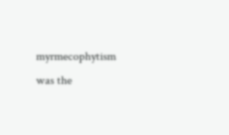myrmecophytism was the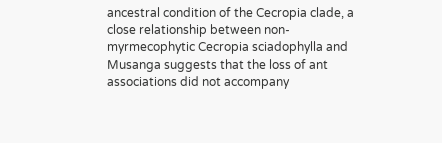ancestral condition of the Cecropia clade, a close relationship between non-myrmecophytic Cecropia sciadophylla and Musanga suggests that the loss of ant associations did not accompany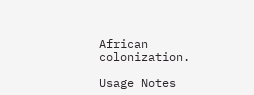African colonization.

Usage Notes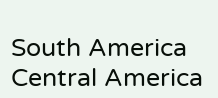South America
Central America